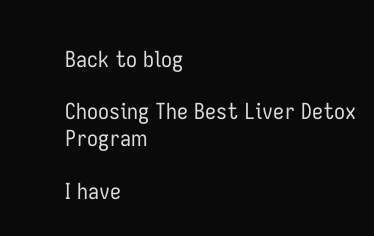Back to blog

Choosing The Best Liver Detox Program

I have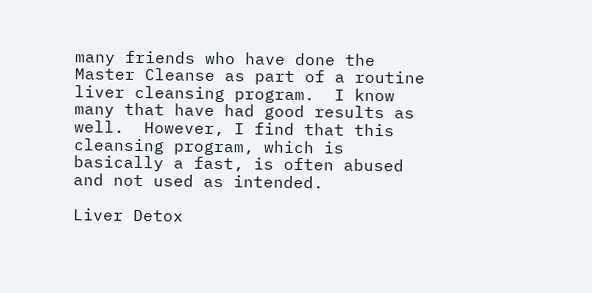many friends who have done the Master Cleanse as part of a routine liver cleansing program.  I know many that have had good results as well.  However, I find that this cleansing program, which is basically a fast, is often abused and not used as intended.

Liver Detox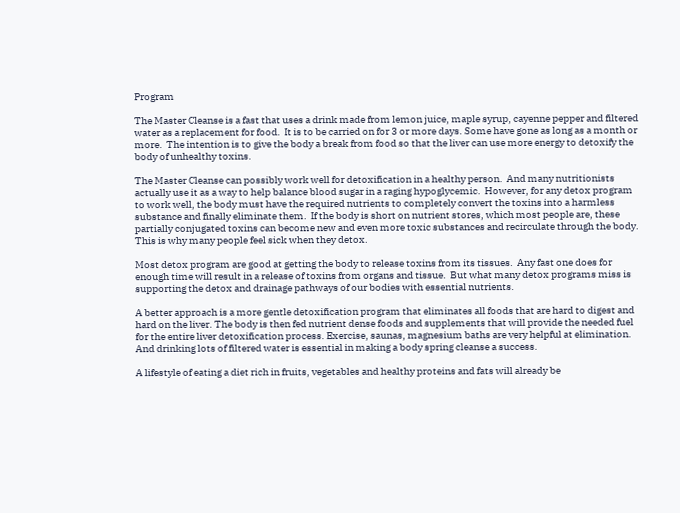Program

The Master Cleanse is a fast that uses a drink made from lemon juice, maple syrup, cayenne pepper and filtered water as a replacement for food.  It is to be carried on for 3 or more days. Some have gone as long as a month or more.  The intention is to give the body a break from food so that the liver can use more energy to detoxify the body of unhealthy toxins.

The Master Cleanse can possibly work well for detoxification in a healthy person.  And many nutritionists actually use it as a way to help balance blood sugar in a raging hypoglycemic.  However, for any detox program to work well, the body must have the required nutrients to completely convert the toxins into a harmless substance and finally eliminate them.  If the body is short on nutrient stores, which most people are, these partially conjugated toxins can become new and even more toxic substances and recirculate through the body. This is why many people feel sick when they detox.

Most detox program are good at getting the body to release toxins from its tissues.  Any fast one does for enough time will result in a release of toxins from organs and tissue.  But what many detox programs miss is supporting the detox and drainage pathways of our bodies with essential nutrients.

A better approach is a more gentle detoxification program that eliminates all foods that are hard to digest and hard on the liver. The body is then fed nutrient dense foods and supplements that will provide the needed fuel for the entire liver detoxification process. Exercise, saunas, magnesium baths are very helpful at elimination. And drinking lots of filtered water is essential in making a body spring cleanse a success.

A lifestyle of eating a diet rich in fruits, vegetables and healthy proteins and fats will already be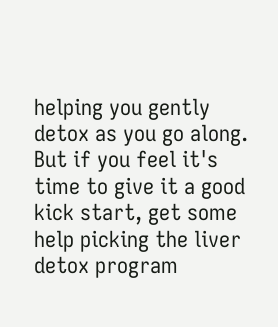helping you gently detox as you go along. But if you feel it's time to give it a good kick start, get some help picking the liver detox program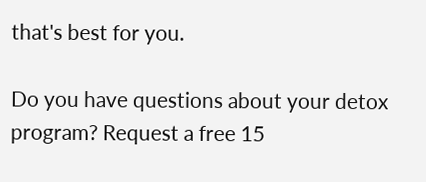that's best for you.

Do you have questions about your detox program? Request a free 15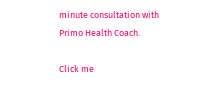minute consultation with Primo Health Coach.

Click me